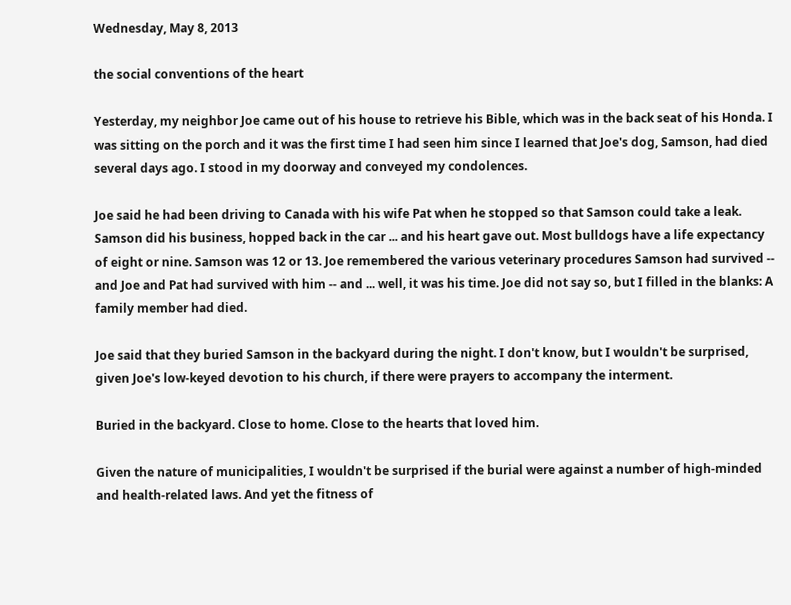Wednesday, May 8, 2013

the social conventions of the heart

Yesterday, my neighbor Joe came out of his house to retrieve his Bible, which was in the back seat of his Honda. I was sitting on the porch and it was the first time I had seen him since I learned that Joe's dog, Samson, had died several days ago. I stood in my doorway and conveyed my condolences.

Joe said he had been driving to Canada with his wife Pat when he stopped so that Samson could take a leak. Samson did his business, hopped back in the car ... and his heart gave out. Most bulldogs have a life expectancy of eight or nine. Samson was 12 or 13. Joe remembered the various veterinary procedures Samson had survived -- and Joe and Pat had survived with him -- and ... well, it was his time. Joe did not say so, but I filled in the blanks: A family member had died.

Joe said that they buried Samson in the backyard during the night. I don't know, but I wouldn't be surprised, given Joe's low-keyed devotion to his church, if there were prayers to accompany the interment.

Buried in the backyard. Close to home. Close to the hearts that loved him.

Given the nature of municipalities, I wouldn't be surprised if the burial were against a number of high-minded and health-related laws. And yet the fitness of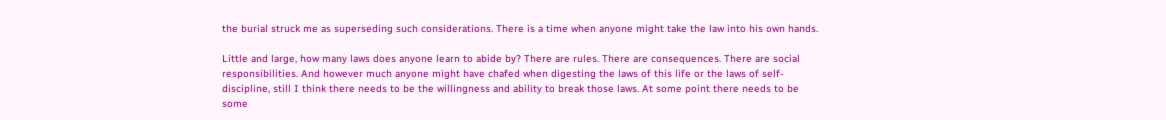the burial struck me as superseding such considerations. There is a time when anyone might take the law into his own hands.

Little and large, how many laws does anyone learn to abide by? There are rules. There are consequences. There are social responsibilities. And however much anyone might have chafed when digesting the laws of this life or the laws of self-discipline, still I think there needs to be the willingness and ability to break those laws. At some point there needs to be some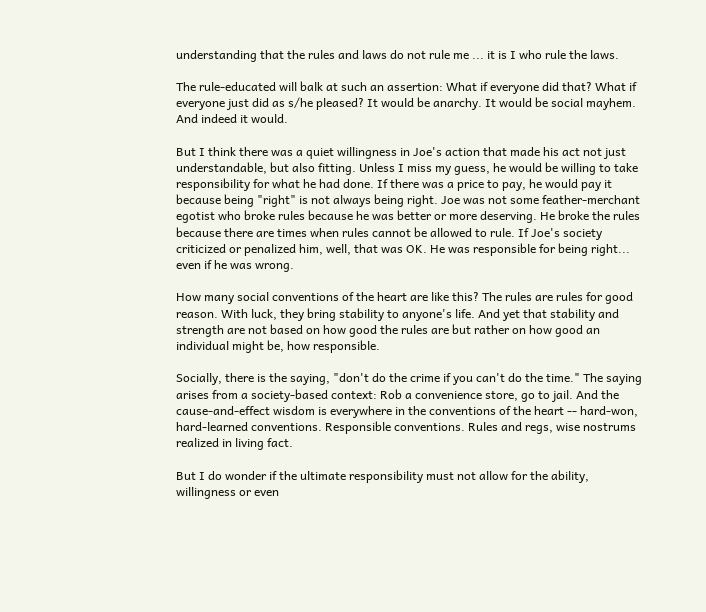understanding that the rules and laws do not rule me ... it is I who rule the laws.

The rule-educated will balk at such an assertion: What if everyone did that? What if everyone just did as s/he pleased? It would be anarchy. It would be social mayhem. And indeed it would.

But I think there was a quiet willingness in Joe's action that made his act not just understandable, but also fitting. Unless I miss my guess, he would be willing to take responsibility for what he had done. If there was a price to pay, he would pay it because being "right" is not always being right. Joe was not some feather-merchant egotist who broke rules because he was better or more deserving. He broke the rules because there are times when rules cannot be allowed to rule. If Joe's society criticized or penalized him, well, that was OK. He was responsible for being right... even if he was wrong.

How many social conventions of the heart are like this? The rules are rules for good reason. With luck, they bring stability to anyone's life. And yet that stability and strength are not based on how good the rules are but rather on how good an individual might be, how responsible.

Socially, there is the saying, "don't do the crime if you can't do the time." The saying arises from a society-based context: Rob a convenience store, go to jail. And the cause-and-effect wisdom is everywhere in the conventions of the heart -- hard-won, hard-learned conventions. Responsible conventions. Rules and regs, wise nostrums realized in living fact.

But I do wonder if the ultimate responsibility must not allow for the ability, willingness or even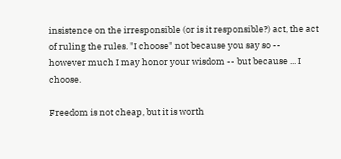insistence on the irresponsible (or is it responsible?) act, the act of ruling the rules. "I choose" not because you say so -- however much I may honor your wisdom -- but because ... I choose.

Freedom is not cheap, but it is worth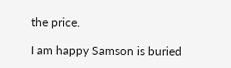the price.

I am happy Samson is buried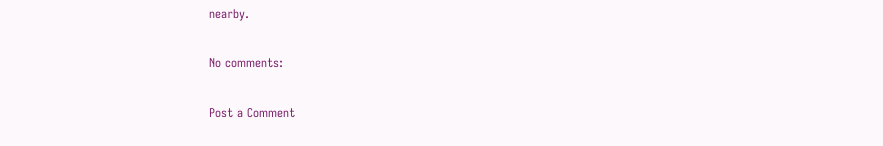nearby.

No comments:

Post a Comment